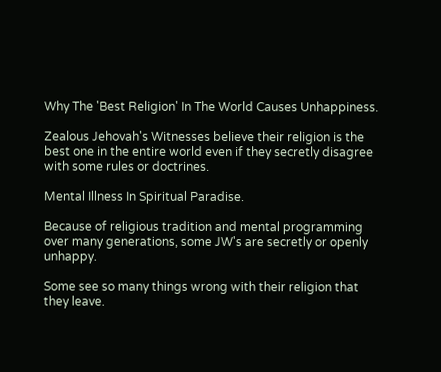Why The 'Best Religion' In The World Causes Unhappiness.

Zealous Jehovah's Witnesses believe their religion is the best one in the entire world even if they secretly disagree with some rules or doctrines.

Mental Illness In Spiritual Paradise.

Because of religious tradition and mental programming over many generations, some JW's are secretly or openly unhappy.

Some see so many things wrong with their religion that they leave.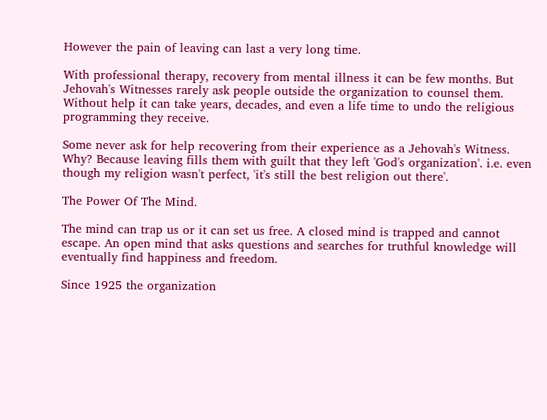However the pain of leaving can last a very long time.

With professional therapy, recovery from mental illness it can be few months. But Jehovah's Witnesses rarely ask people outside the organization to counsel them. Without help it can take years, decades, and even a life time to undo the religious programming they receive.

Some never ask for help recovering from their experience as a Jehovah's Witness. Why? Because leaving fills them with guilt that they left 'God's organization'. i.e. even though my religion wasn't perfect, 'it's still the best religion out there'.

The Power Of The Mind.

The mind can trap us or it can set us free. A closed mind is trapped and cannot escape. An open mind that asks questions and searches for truthful knowledge will eventually find happiness and freedom.

Since 1925 the organization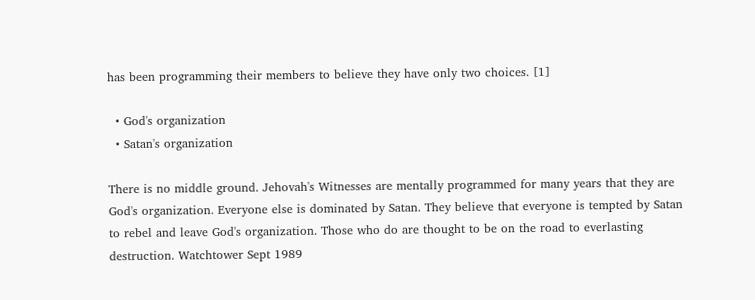has been programming their members to believe they have only two choices. [1]

  • God's organization
  • Satan's organization

There is no middle ground. Jehovah's Witnesses are mentally programmed for many years that they are God's organization. Everyone else is dominated by Satan. They believe that everyone is tempted by Satan to rebel and leave God's organization. Those who do are thought to be on the road to everlasting destruction. Watchtower Sept 1989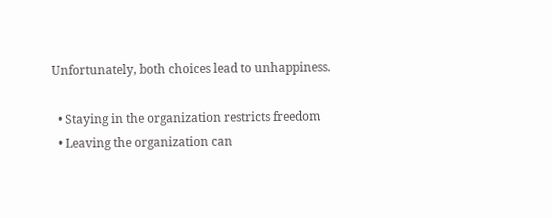Unfortunately, both choices lead to unhappiness.

  • Staying in the organization restricts freedom
  • Leaving the organization can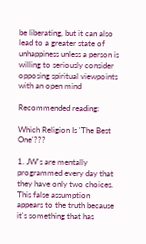be liberating, but it can also lead to a greater state of unhappiness unless a person is willing to seriously consider opposing spiritual viewpoints with an open mind

Recommended reading:

Which Religion Is 'The Best One'???

1. JW's are mentally programmed every day that they have only two choices. This false assumption appears to the truth because it's something that has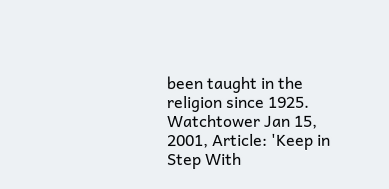been taught in the religion since 1925. Watchtower Jan 15, 2001, Article: 'Keep in Step With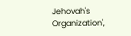Jehovah's Organization',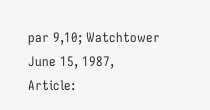par 9,10; Watchtower June 15, 1987, Article: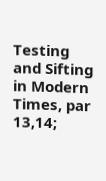Testing and Sifting in Modern Times, par 13,14;